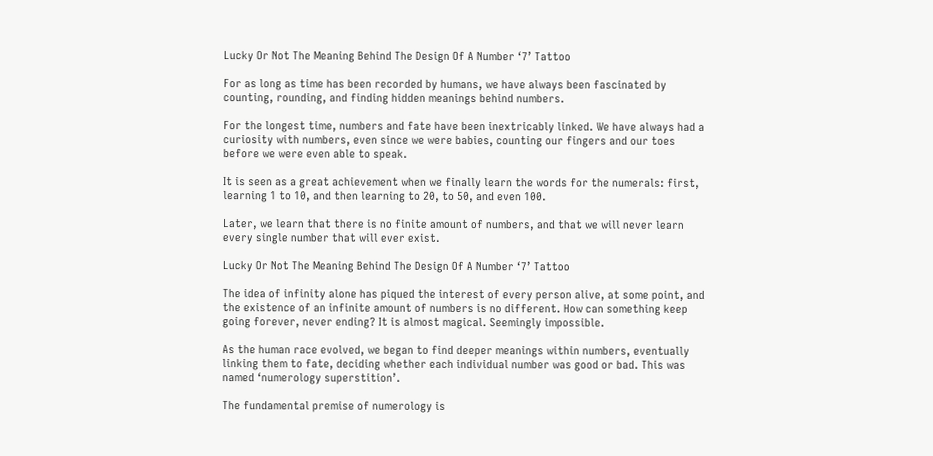Lucky Or Not The Meaning Behind The Design Of A Number ‘7’ Tattoo

For as long as time has been recorded by humans, we have always been fascinated by counting, rounding, and finding hidden meanings behind numbers.

For the longest time, numbers and fate have been inextricably linked. We have always had a curiosity with numbers, even since we were babies, counting our fingers and our toes before we were even able to speak.

It is seen as a great achievement when we finally learn the words for the numerals: first, learning 1 to 10, and then learning to 20, to 50, and even 100.

Later, we learn that there is no finite amount of numbers, and that we will never learn every single number that will ever exist.

Lucky Or Not The Meaning Behind The Design Of A Number ‘7’ Tattoo

The idea of infinity alone has piqued the interest of every person alive, at some point, and the existence of an infinite amount of numbers is no different. How can something keep going forever, never ending? It is almost magical. Seemingly impossible.

As the human race evolved, we began to find deeper meanings within numbers, eventually linking them to fate, deciding whether each individual number was good or bad. This was named ‘numerology superstition’.

The fundamental premise of numerology is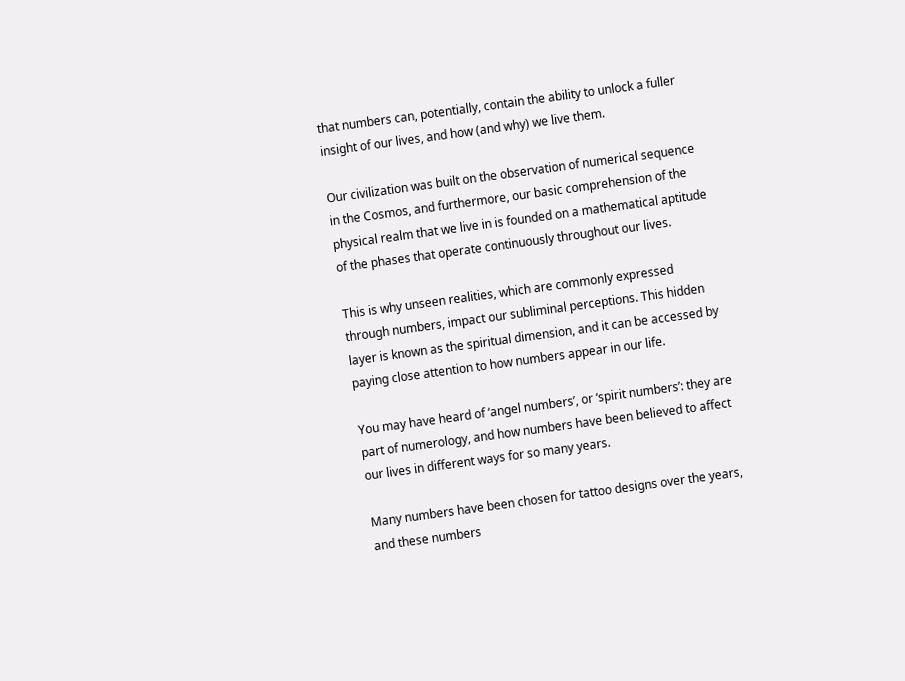that numbers can, potentially, contain the ability to unlock a fuller insight of our lives, and how (and why) we live them.

Our civilization was built on the observation of numerical sequence in the Cosmos, and furthermore, our basic comprehension of the physical realm that we live in is founded on a mathematical aptitude of the phases that operate continuously throughout our lives.

This is why unseen realities, which are commonly expressed through numbers, impact our subliminal perceptions. This hidden layer is known as the spiritual dimension, and it can be accessed by paying close attention to how numbers appear in our life.

You may have heard of ‘angel numbers’, or ‘spirit numbers’: they are part of numerology, and how numbers have been believed to affect our lives in different ways for so many years.

Many numbers have been chosen for tattoo designs over the years, and these numbers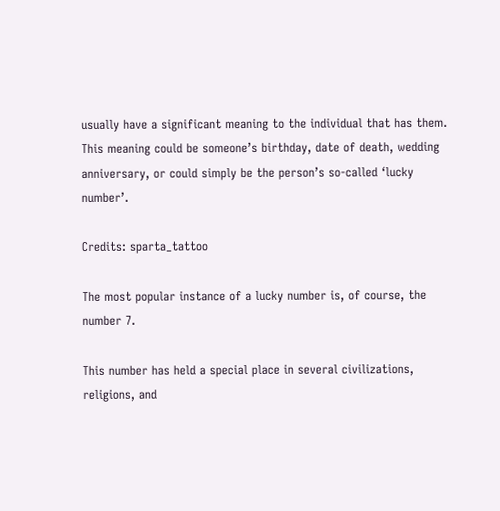usually have a significant meaning to the individual that has them. This meaning could be someone’s birthday, date of death, wedding anniversary, or could simply be the person’s so-called ‘lucky number’.

Credits: sparta_tattoo

The most popular instance of a lucky number is, of course, the number 7.

This number has held a special place in several civilizations, religions, and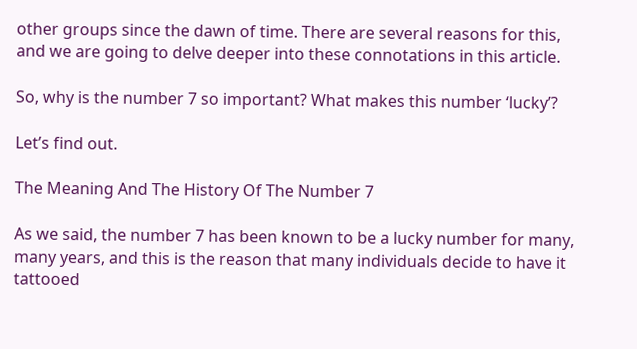other groups since the dawn of time. There are several reasons for this, and we are going to delve deeper into these connotations in this article.

So, why is the number 7 so important? What makes this number ‘lucky’?

Let’s find out.

The Meaning And The History Of The Number 7

As we said, the number 7 has been known to be a lucky number for many, many years, and this is the reason that many individuals decide to have it tattooed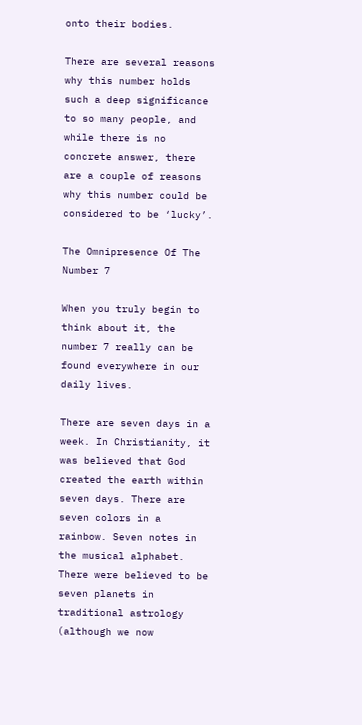onto their bodies.

There are several reasons why this number holds such a deep significance to so many people, and while there is no concrete answer, there are a couple of reasons why this number could be considered to be ‘lucky’.

The Omnipresence Of The Number 7

When you truly begin to think about it, the number 7 really can be found everywhere in our daily lives.

There are seven days in a week. In Christianity, it was believed that God created the earth within seven days. There are seven colors in a rainbow. Seven notes in the musical alphabet. There were believed to be seven planets in traditional astrology (although we now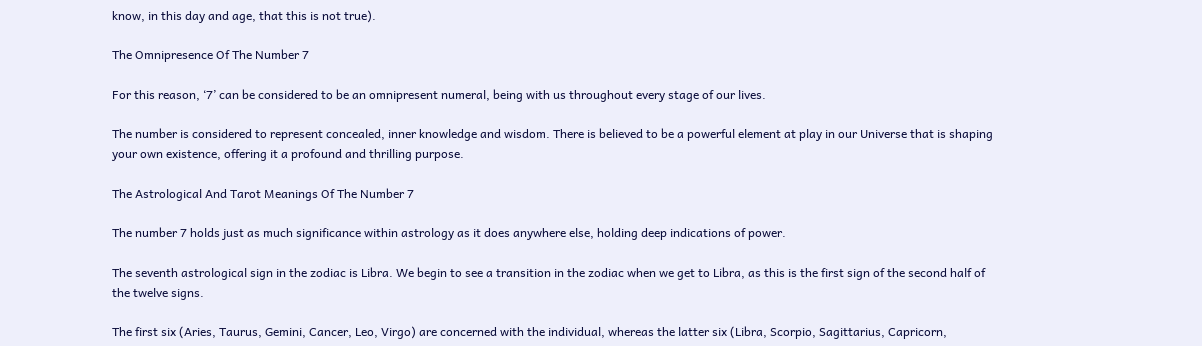know, in this day and age, that this is not true).

The Omnipresence Of The Number 7

For this reason, ‘7’ can be considered to be an omnipresent numeral, being with us throughout every stage of our lives.

The number is considered to represent concealed, inner knowledge and wisdom. There is believed to be a powerful element at play in our Universe that is shaping your own existence, offering it a profound and thrilling purpose.

The Astrological And Tarot Meanings Of The Number 7

The number 7 holds just as much significance within astrology as it does anywhere else, holding deep indications of power.

The seventh astrological sign in the zodiac is Libra. We begin to see a transition in the zodiac when we get to Libra, as this is the first sign of the second half of the twelve signs.

The first six (Aries, Taurus, Gemini, Cancer, Leo, Virgo) are concerned with the individual, whereas the latter six (Libra, Scorpio, Sagittarius, Capricorn,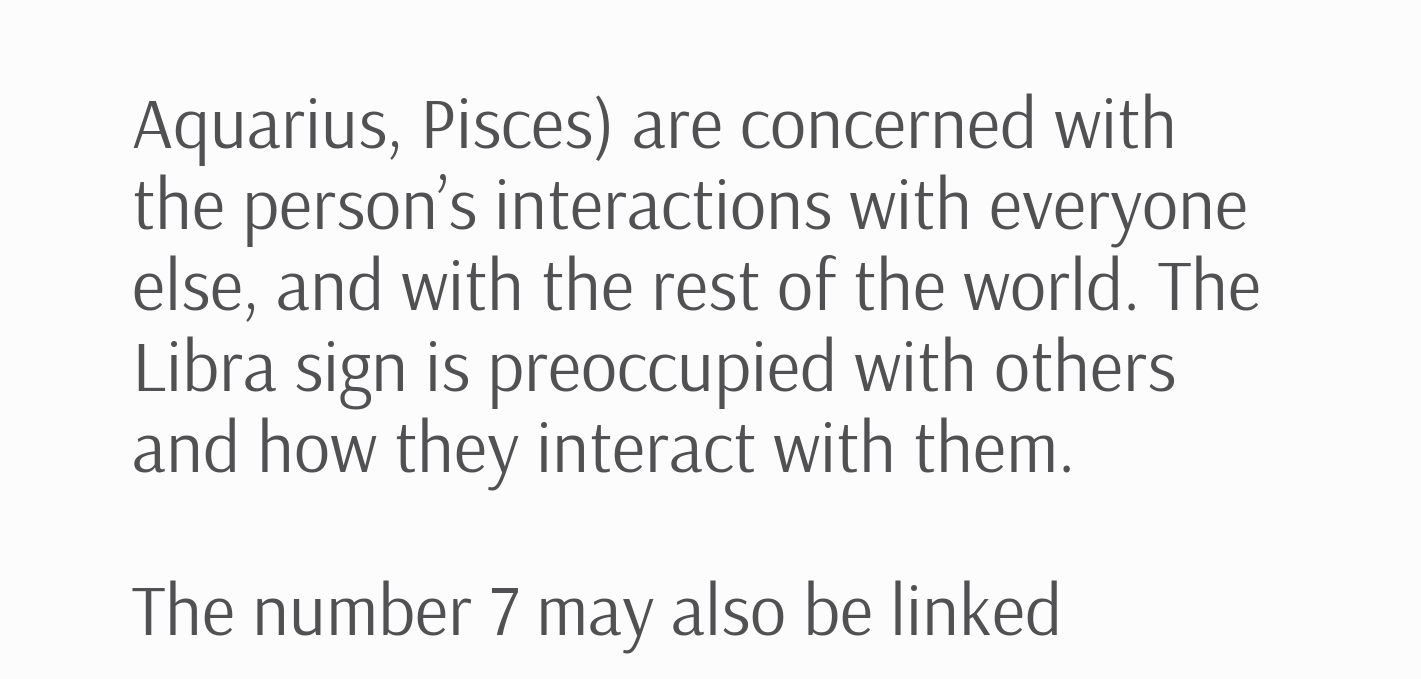Aquarius, Pisces) are concerned with the person’s interactions with everyone else, and with the rest of the world. The Libra sign is preoccupied with others and how they interact with them.

The number 7 may also be linked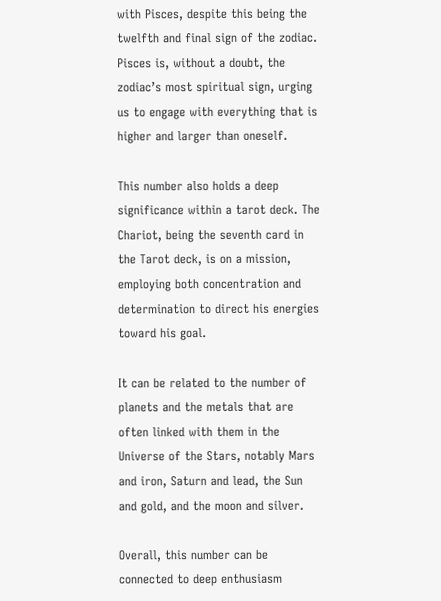with Pisces, despite this being the twelfth and final sign of the zodiac. Pisces is, without a doubt, the zodiac’s most spiritual sign, urging us to engage with everything that is higher and larger than oneself.

This number also holds a deep significance within a tarot deck. The Chariot, being the seventh card in the Tarot deck, is on a mission, employing both concentration and determination to direct his energies toward his goal.

It can be related to the number of planets and the metals that are often linked with them in the Universe of the Stars, notably Mars and iron, Saturn and lead, the Sun and gold, and the moon and silver.

Overall, this number can be connected to deep enthusiasm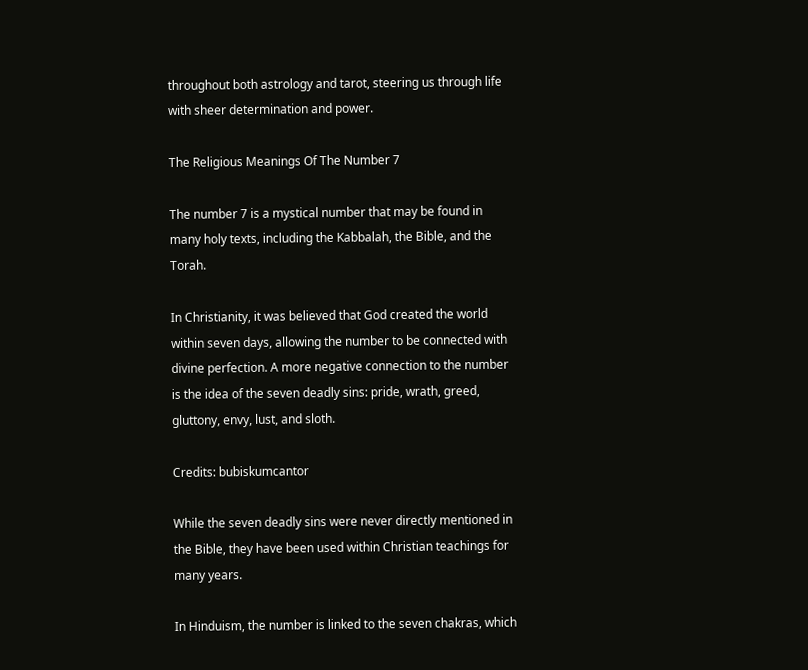throughout both astrology and tarot, steering us through life with sheer determination and power.

The Religious Meanings Of The Number 7

The number 7 is a mystical number that may be found in many holy texts, including the Kabbalah, the Bible, and the Torah.

In Christianity, it was believed that God created the world within seven days, allowing the number to be connected with divine perfection. A more negative connection to the number is the idea of the seven deadly sins: pride, wrath, greed, gluttony, envy, lust, and sloth.

Credits: bubiskumcantor

While the seven deadly sins were never directly mentioned in the Bible, they have been used within Christian teachings for many years.

In Hinduism, the number is linked to the seven chakras, which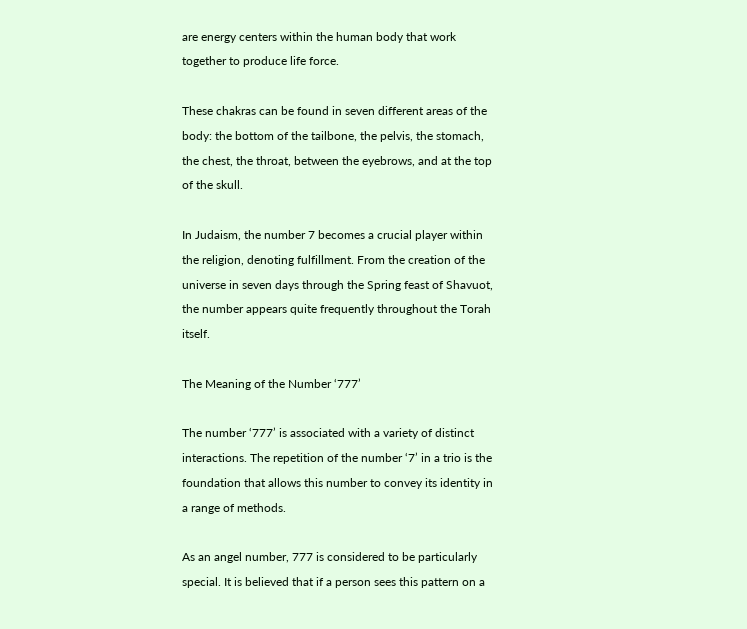are energy centers within the human body that work together to produce life force.

These chakras can be found in seven different areas of the body: the bottom of the tailbone, the pelvis, the stomach, the chest, the throat, between the eyebrows, and at the top of the skull.

In Judaism, the number 7 becomes a crucial player within the religion, denoting fulfillment. From the creation of the universe in seven days through the Spring feast of Shavuot, the number appears quite frequently throughout the Torah itself.

The Meaning of the Number ‘777’

The number ‘777’ is associated with a variety of distinct interactions. The repetition of the number ‘7’ in a trio is the foundation that allows this number to convey its identity in a range of methods.

As an angel number, 777 is considered to be particularly special. It is believed that if a person sees this pattern on a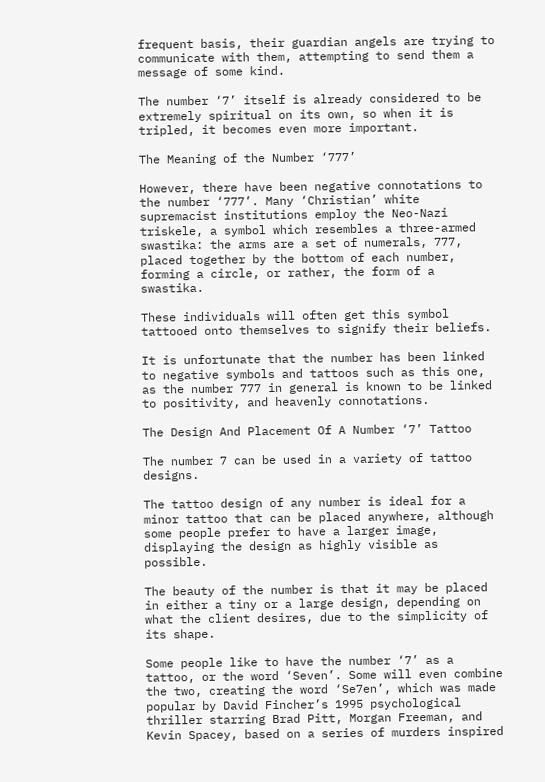frequent basis, their guardian angels are trying to communicate with them, attempting to send them a message of some kind.

The number ‘7’ itself is already considered to be extremely spiritual on its own, so when it is tripled, it becomes even more important.

The Meaning of the Number ‘777’

However, there have been negative connotations to the number ‘777’. Many ‘Christian’ white supremacist institutions employ the Neo-Nazi triskele, a symbol which resembles a three-armed swastika: the arms are a set of numerals, 777, placed together by the bottom of each number, forming a circle, or rather, the form of a swastika.

These individuals will often get this symbol tattooed onto themselves to signify their beliefs.

It is unfortunate that the number has been linked to negative symbols and tattoos such as this one, as the number 777 in general is known to be linked to positivity, and heavenly connotations.

The Design And Placement Of A Number ‘7’ Tattoo

The number 7 can be used in a variety of tattoo designs.

The tattoo design of any number is ideal for a minor tattoo that can be placed anywhere, although some people prefer to have a larger image, displaying the design as highly visible as possible.

The beauty of the number is that it may be placed in either a tiny or a large design, depending on what the client desires, due to the simplicity of its shape.

Some people like to have the number ‘7’ as a tattoo, or the word ‘Seven’. Some will even combine the two, creating the word ‘Se7en’, which was made popular by David Fincher’s 1995 psychological thriller starring Brad Pitt, Morgan Freeman, and Kevin Spacey, based on a series of murders inspired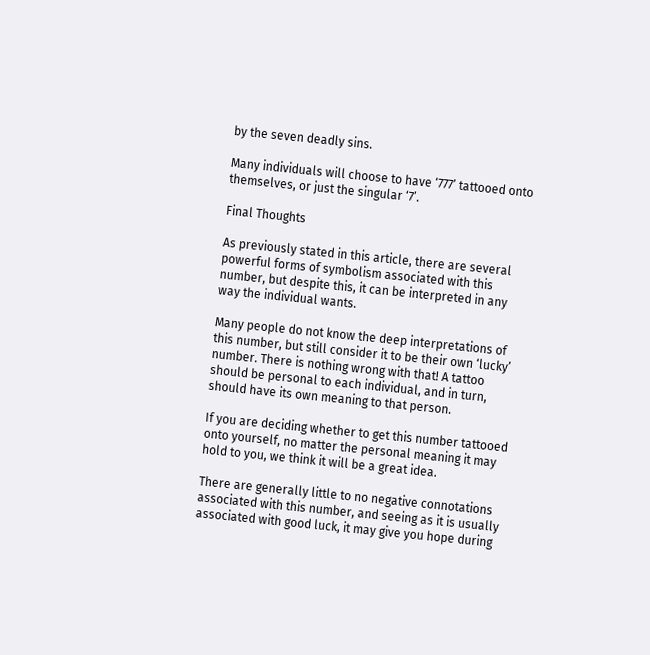by the seven deadly sins.

Many individuals will choose to have ‘777’ tattooed onto themselves, or just the singular ‘7’.

Final Thoughts

As previously stated in this article, there are several powerful forms of symbolism associated with this number, but despite this, it can be interpreted in any way the individual wants.

Many people do not know the deep interpretations of this number, but still consider it to be their own ‘lucky’ number. There is nothing wrong with that! A tattoo should be personal to each individual, and in turn, should have its own meaning to that person.

If you are deciding whether to get this number tattooed onto yourself, no matter the personal meaning it may hold to you, we think it will be a great idea.

There are generally little to no negative connotations associated with this number, and seeing as it is usually associated with good luck, it may give you hope during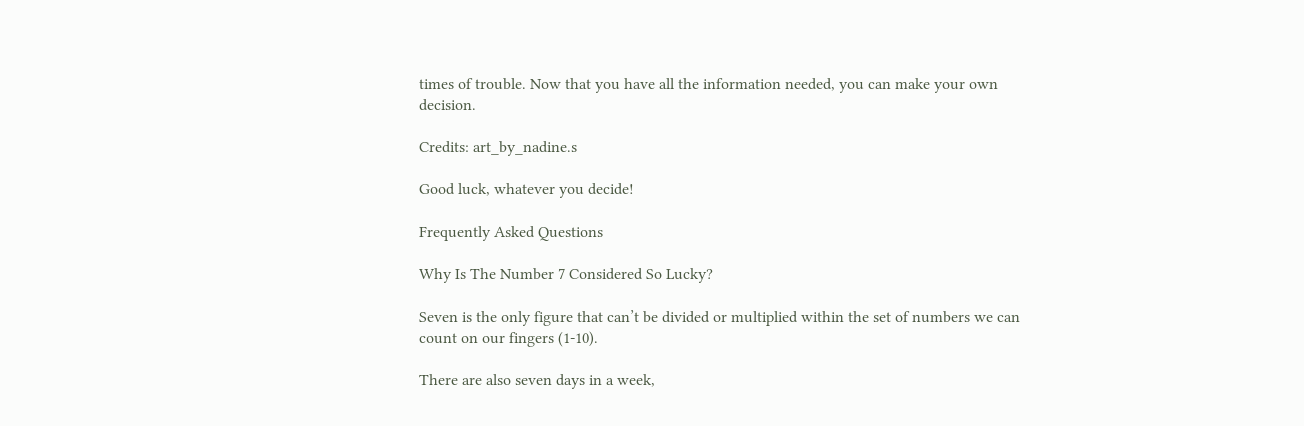times of trouble. Now that you have all the information needed, you can make your own decision.

Credits: art_by_nadine.s

Good luck, whatever you decide!

Frequently Asked Questions

Why Is The Number 7 Considered So Lucky?

Seven is the only figure that can’t be divided or multiplied within the set of numbers we can count on our fingers (1-10).

There are also seven days in a week,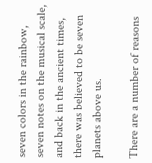seven colors in the rainbow, seven notes on the musical scale, and back in the ancient times, there was believed to be seven planets above us.

There are a number of reasons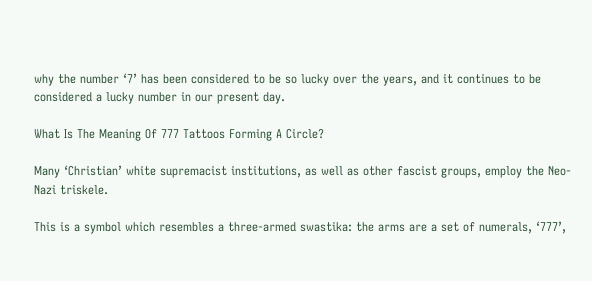why the number ‘7’ has been considered to be so lucky over the years, and it continues to be considered a lucky number in our present day.

What Is The Meaning Of 777 Tattoos Forming A Circle?

Many ‘Christian’ white supremacist institutions, as well as other fascist groups, employ the Neo-Nazi triskele.

This is a symbol which resembles a three-armed swastika: the arms are a set of numerals, ‘777’,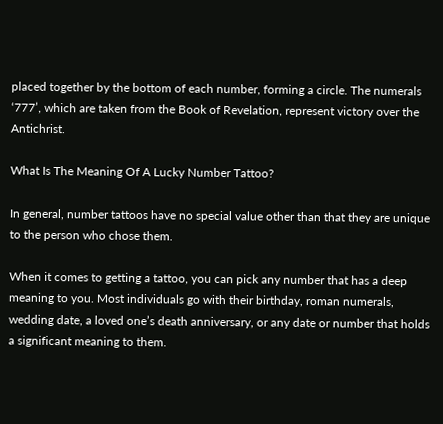placed together by the bottom of each number, forming a circle. The numerals ‘777’, which are taken from the Book of Revelation, represent victory over the Antichrist.

What Is The Meaning Of A Lucky Number Tattoo?

In general, number tattoos have no special value other than that they are unique to the person who chose them.

When it comes to getting a tattoo, you can pick any number that has a deep meaning to you. Most individuals go with their birthday, roman numerals, wedding date, a loved one’s death anniversary, or any date or number that holds a significant meaning to them.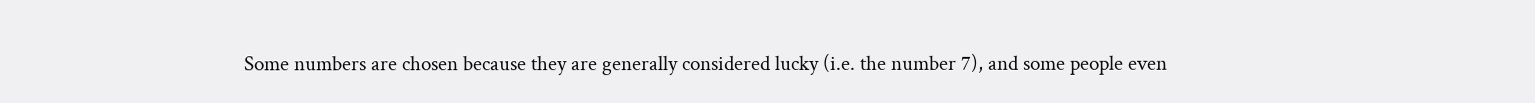Some numbers are chosen because they are generally considered lucky (i.e. the number 7), and some people even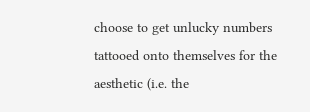choose to get unlucky numbers tattooed onto themselves for the aesthetic (i.e. the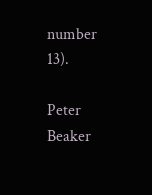number 13).

Peter Beaker